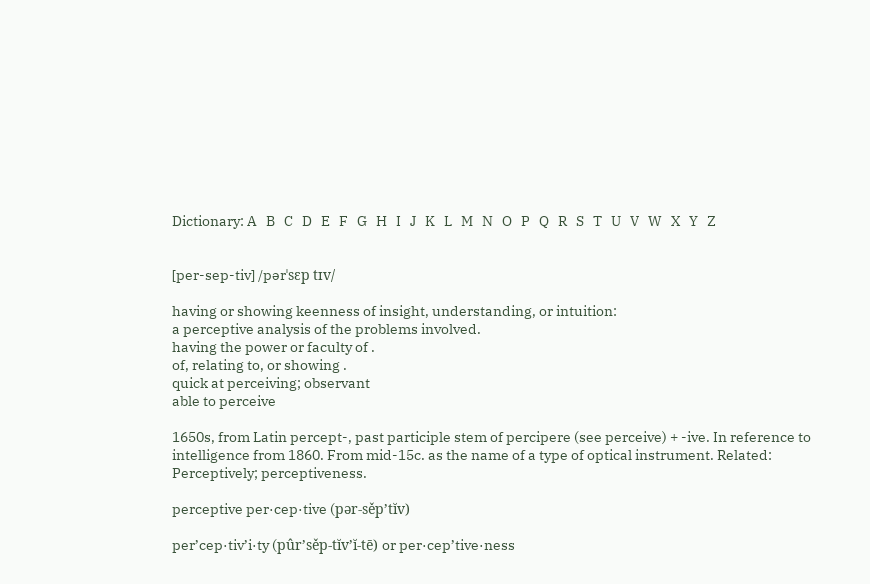Dictionary: A   B   C   D   E   F   G   H   I   J   K   L   M   N   O   P   Q   R   S   T   U   V   W   X   Y   Z


[per-sep-tiv] /pərˈsɛp tɪv/

having or showing keenness of insight, understanding, or intuition:
a perceptive analysis of the problems involved.
having the power or faculty of .
of, relating to, or showing .
quick at perceiving; observant
able to perceive

1650s, from Latin percept-, past participle stem of percipere (see perceive) + -ive. In reference to intelligence from 1860. From mid-15c. as the name of a type of optical instrument. Related: Perceptively; perceptiveness.

perceptive per·cep·tive (pər-sěp’tĭv)

per’cep·tiv’i·ty (pûr’sěp-tĭv’ĭ-tē) or per·cep’tive·ness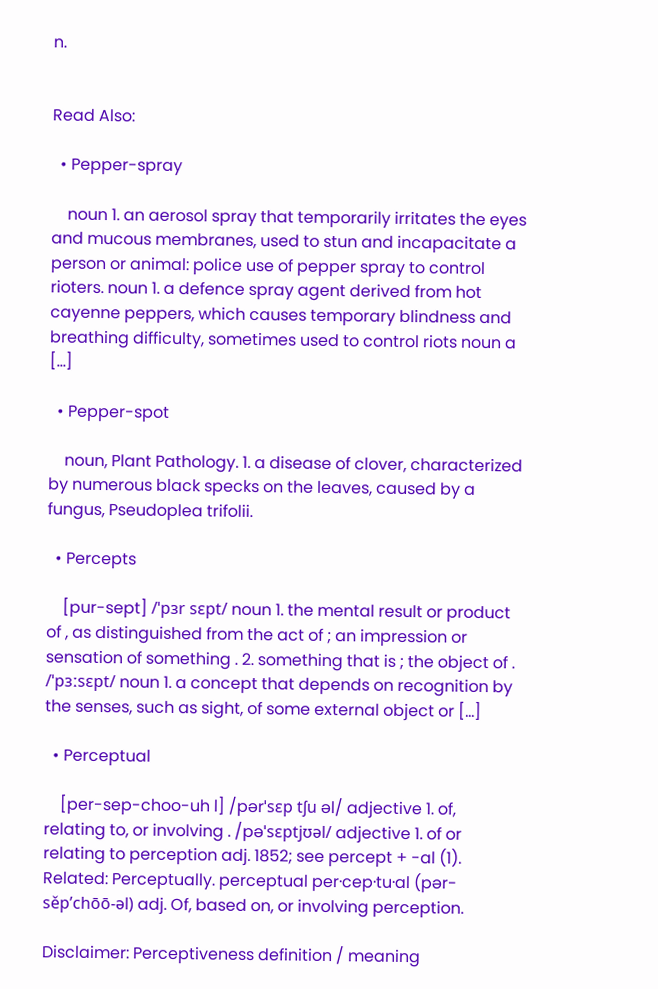n.


Read Also:

  • Pepper-spray

    noun 1. an aerosol spray that temporarily irritates the eyes and mucous membranes, used to stun and incapacitate a person or animal: police use of pepper spray to control rioters. noun 1. a defence spray agent derived from hot cayenne peppers, which causes temporary blindness and breathing difficulty, sometimes used to control riots noun a […]

  • Pepper-spot

    noun, Plant Pathology. 1. a disease of clover, characterized by numerous black specks on the leaves, caused by a fungus, Pseudoplea trifolii.

  • Percepts

    [pur-sept] /ˈpɜr sɛpt/ noun 1. the mental result or product of , as distinguished from the act of ; an impression or sensation of something . 2. something that is ; the object of . /ˈpɜːsɛpt/ noun 1. a concept that depends on recognition by the senses, such as sight, of some external object or […]

  • Perceptual

    [per-sep-choo-uh l] /pərˈsɛp tʃu əl/ adjective 1. of, relating to, or involving . /pəˈsɛptjʊəl/ adjective 1. of or relating to perception adj. 1852; see percept + -al (1). Related: Perceptually. perceptual per·cep·tu·al (pər-sěp’chōō-əl) adj. Of, based on, or involving perception.

Disclaimer: Perceptiveness definition / meaning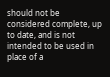should not be considered complete, up to date, and is not intended to be used in place of a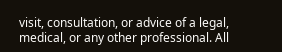visit, consultation, or advice of a legal, medical, or any other professional. All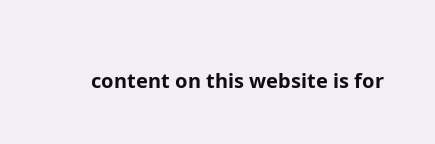content on this website is for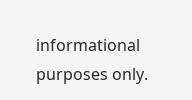informational purposes only.